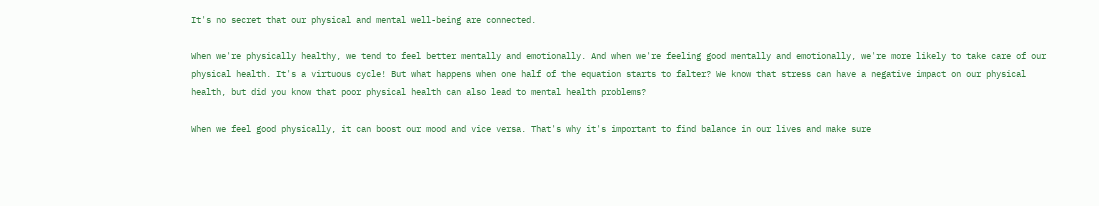It's no secret that our physical and mental well-being are connected.

When we're physically healthy, we tend to feel better mentally and emotionally. And when we're feeling good mentally and emotionally, we're more likely to take care of our physical health. It's a virtuous cycle! But what happens when one half of the equation starts to falter? We know that stress can have a negative impact on our physical health, but did you know that poor physical health can also lead to mental health problems?

When we feel good physically, it can boost our mood and vice versa. That's why it's important to find balance in our lives and make sure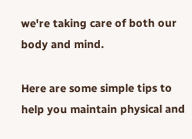we're taking care of both our body and mind.

Here are some simple tips to help you maintain physical and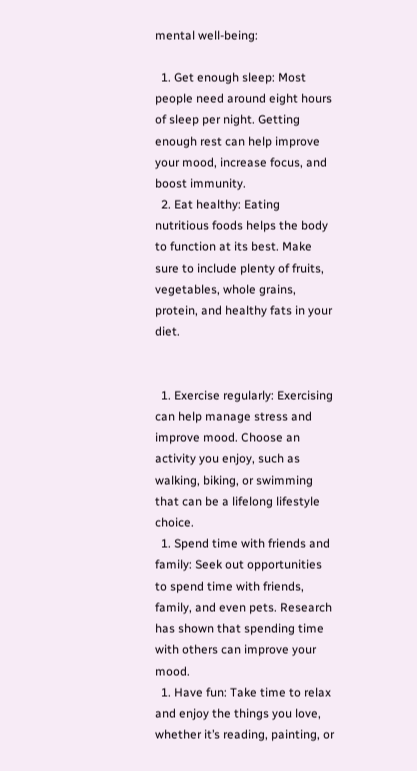mental well-being:

  1. Get enough sleep: Most people need around eight hours of sleep per night. Getting enough rest can help improve your mood, increase focus, and boost immunity.
  2. Eat healthy: Eating nutritious foods helps the body to function at its best. Make sure to include plenty of fruits, vegetables, whole grains, protein, and healthy fats in your diet.


  1. Exercise regularly: Exercising can help manage stress and improve mood. Choose an activity you enjoy, such as walking, biking, or swimming that can be a lifelong lifestyle choice.
  1. Spend time with friends and family: Seek out opportunities to spend time with friends, family, and even pets. Research has shown that spending time with others can improve your mood.
  1. Have fun: Take time to relax and enjoy the things you love, whether it’s reading, painting, or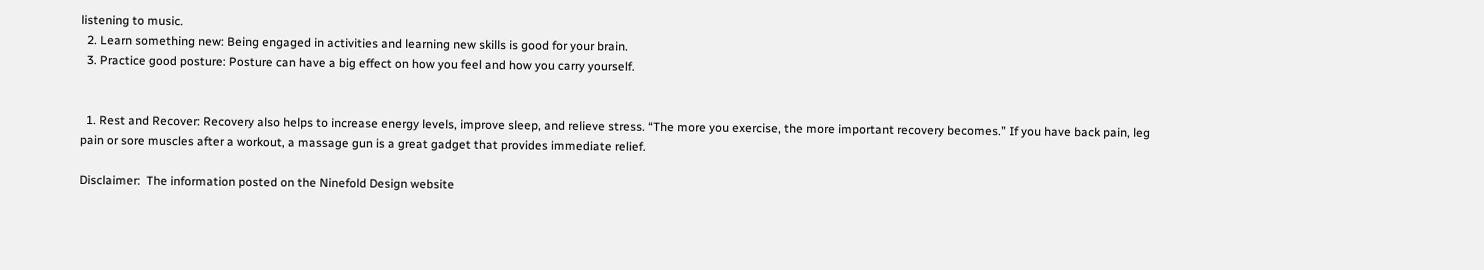listening to music.
  2. Learn something new: Being engaged in activities and learning new skills is good for your brain.
  3. Practice good posture: Posture can have a big effect on how you feel and how you carry yourself.


  1. Rest and Recover: Recovery also helps to increase energy levels, improve sleep, and relieve stress. “The more you exercise, the more important recovery becomes.” If you have back pain, leg pain or sore muscles after a workout, a massage gun is a great gadget that provides immediate relief.

Disclaimer:  The information posted on the Ninefold Design website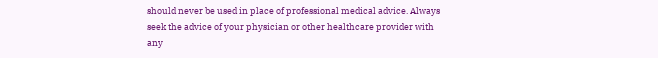should never be used in place of professional medical advice. Always seek the advice of your physician or other healthcare provider with any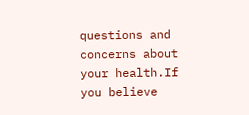questions and concerns about your health.If you believe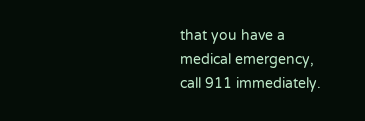that you have a medical emergency, call 911 immediately.